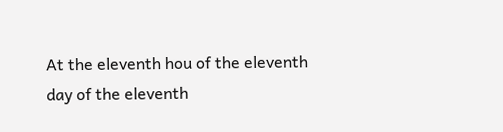At the eleventh hou of the eleventh day of the eleventh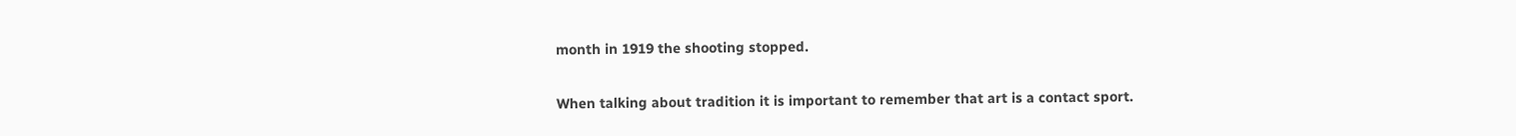month in 1919 the shooting stopped.

When talking about tradition it is important to remember that art is a contact sport.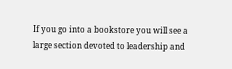If you go into a bookstore you will see a large section devoted to leadership and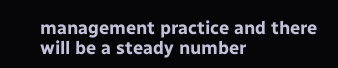management practice and there will be a steady number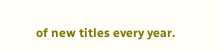of new titles every year.